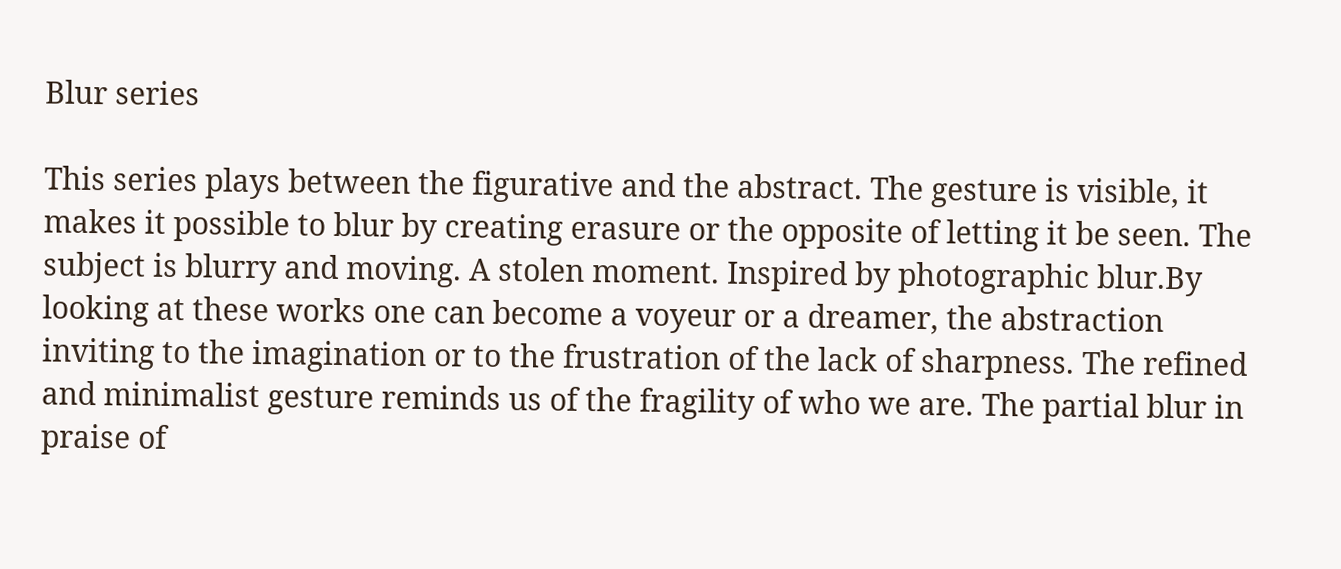Blur series

This series plays between the figurative and the abstract. The gesture is visible, it makes it possible to blur by creating erasure or the opposite of letting it be seen. The subject is blurry and moving. A stolen moment. Inspired by photographic blur.By looking at these works one can become a voyeur or a dreamer, the abstraction inviting to the imagination or to the frustration of the lack of sharpness. The refined and minimalist gesture reminds us of the fragility of who we are. The partial blur in praise of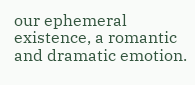our ephemeral existence, a romantic and dramatic emotion.